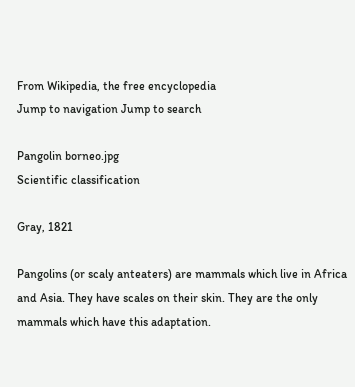From Wikipedia, the free encyclopedia
Jump to navigation Jump to search

Pangolin borneo.jpg
Scientific classification

Gray, 1821

Pangolins (or scaly anteaters) are mammals which live in Africa and Asia. They have scales on their skin. They are the only mammals which have this adaptation.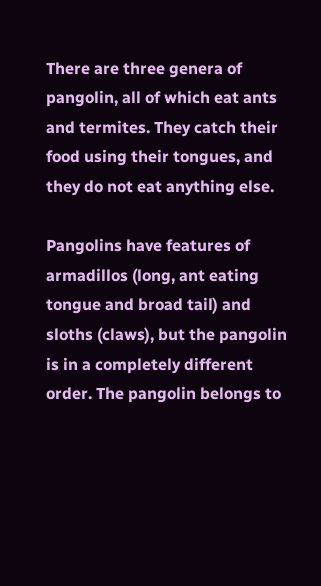There are three genera of pangolin, all of which eat ants and termites. They catch their food using their tongues, and they do not eat anything else.

Pangolins have features of armadillos (long, ant eating tongue and broad tail) and sloths (claws), but the pangolin is in a completely different order. The pangolin belongs to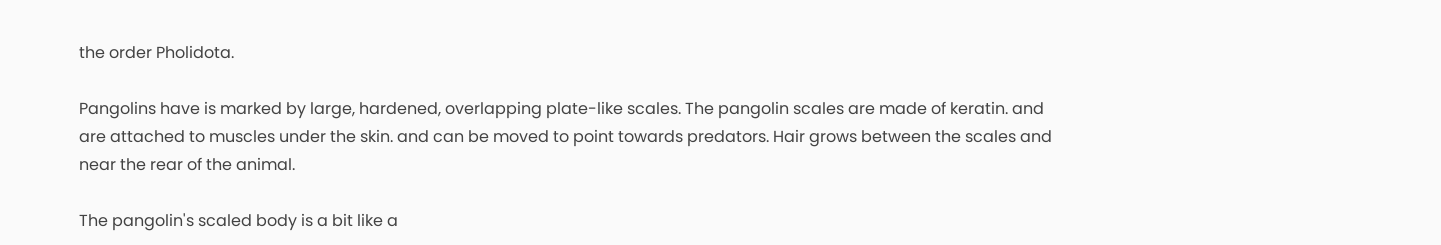the order Pholidota.

Pangolins have is marked by large, hardened, overlapping plate-like scales. The pangolin scales are made of keratin. and are attached to muscles under the skin. and can be moved to point towards predators. Hair grows between the scales and near the rear of the animal.

The pangolin's scaled body is a bit like a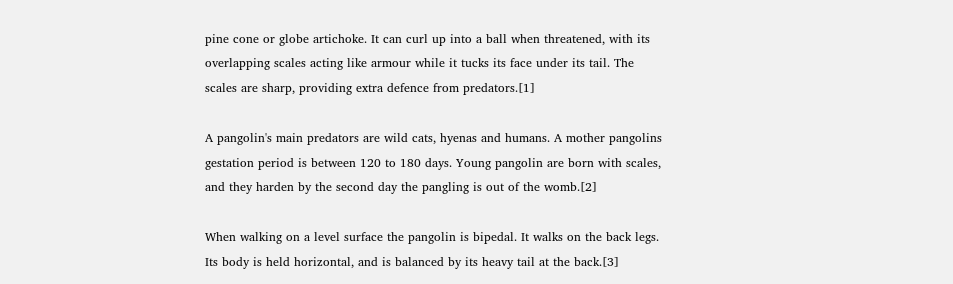pine cone or globe artichoke. It can curl up into a ball when threatened, with its overlapping scales acting like armour while it tucks its face under its tail. The scales are sharp, providing extra defence from predators.[1]

A pangolin's main predators are wild cats, hyenas and humans. A mother pangolins gestation period is between 120 to 180 days. Young pangolin are born with scales, and they harden by the second day the pangling is out of the womb.[2]

When walking on a level surface the pangolin is bipedal. It walks on the back legs. Its body is held horizontal, and is balanced by its heavy tail at the back.[3]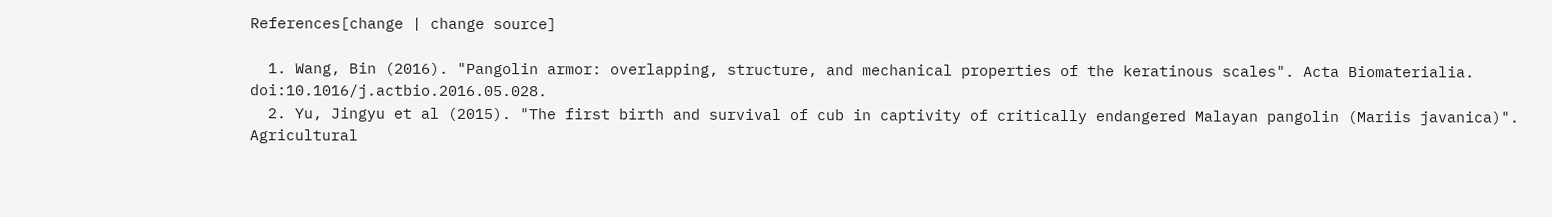References[change | change source]

  1. Wang, Bin (2016). "Pangolin armor: overlapping, structure, and mechanical properties of the keratinous scales". Acta Biomaterialia. doi:10.1016/j.actbio.2016.05.028.
  2. Yu, Jingyu et al (2015). "The first birth and survival of cub in captivity of critically endangered Malayan pangolin (Mariis javanica)". Agricultural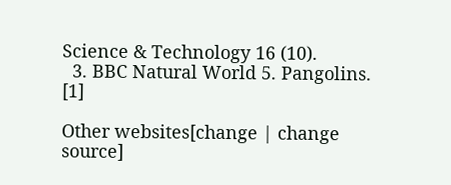Science & Technology 16 (10).
  3. BBC Natural World 5. Pangolins. [1]

Other websites[change | change source]